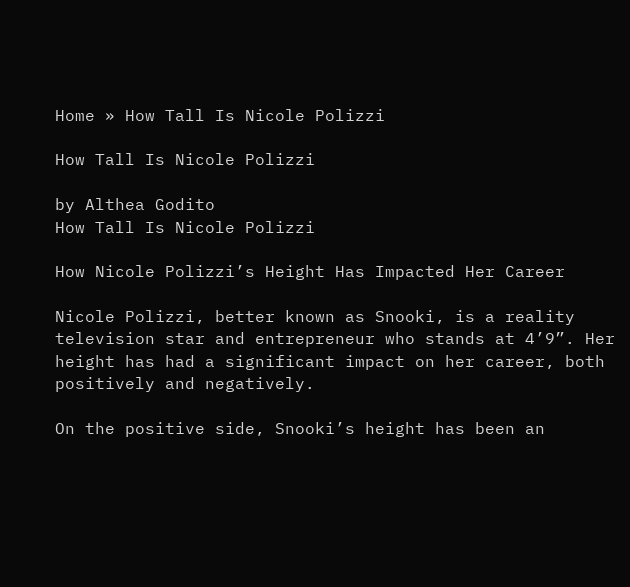Home » How Tall Is Nicole Polizzi

How Tall Is Nicole Polizzi

by Althea Godito
How Tall Is Nicole Polizzi

How Nicole Polizzi’s Height Has Impacted Her Career

Nicole Polizzi, better known as Snooki, is a reality television star and entrepreneur who stands at 4’9”. Her height has had a significant impact on her career, both positively and negatively.

On the positive side, Snooki’s height has been an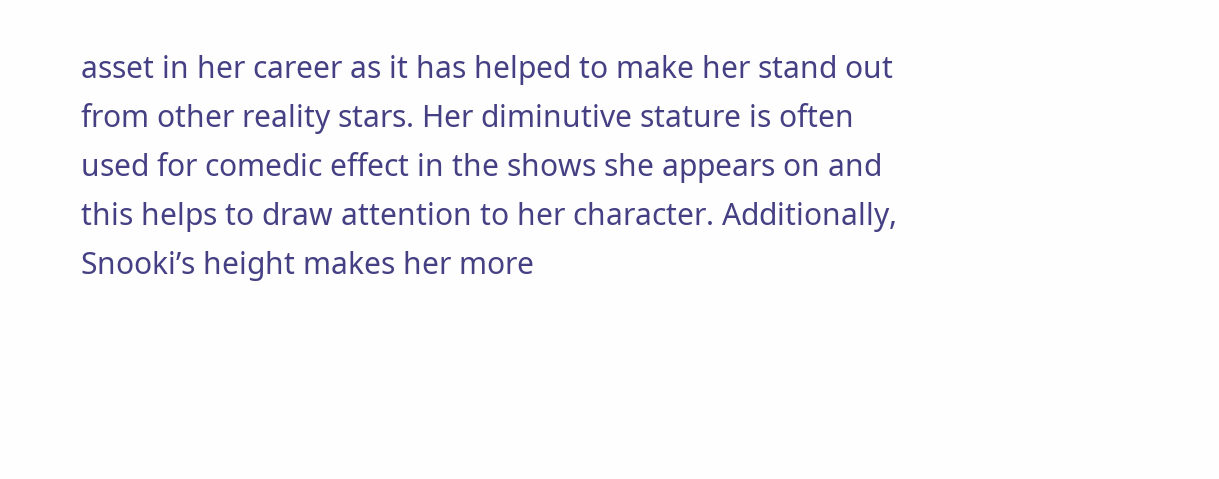asset in her career as it has helped to make her stand out from other reality stars. Her diminutive stature is often used for comedic effect in the shows she appears on and this helps to draw attention to her character. Additionally, Snooki’s height makes her more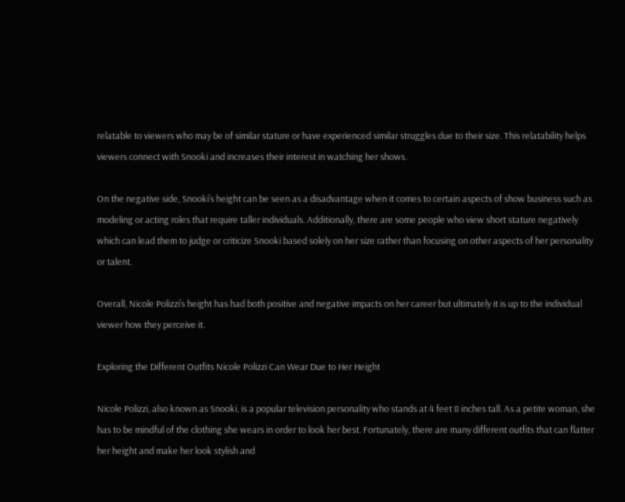relatable to viewers who may be of similar stature or have experienced similar struggles due to their size. This relatability helps viewers connect with Snooki and increases their interest in watching her shows.

On the negative side, Snooki’s height can be seen as a disadvantage when it comes to certain aspects of show business such as modeling or acting roles that require taller individuals. Additionally, there are some people who view short stature negatively which can lead them to judge or criticize Snooki based solely on her size rather than focusing on other aspects of her personality or talent.

Overall, Nicole Polizzi’s height has had both positive and negative impacts on her career but ultimately it is up to the individual viewer how they perceive it.

Exploring the Different Outfits Nicole Polizzi Can Wear Due to Her Height

Nicole Polizzi, also known as Snooki, is a popular television personality who stands at 4 feet 8 inches tall. As a petite woman, she has to be mindful of the clothing she wears in order to look her best. Fortunately, there are many different outfits that can flatter her height and make her look stylish and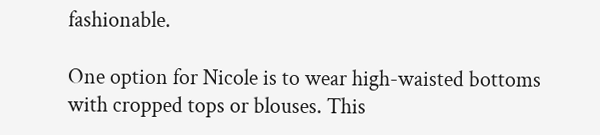fashionable.

One option for Nicole is to wear high-waisted bottoms with cropped tops or blouses. This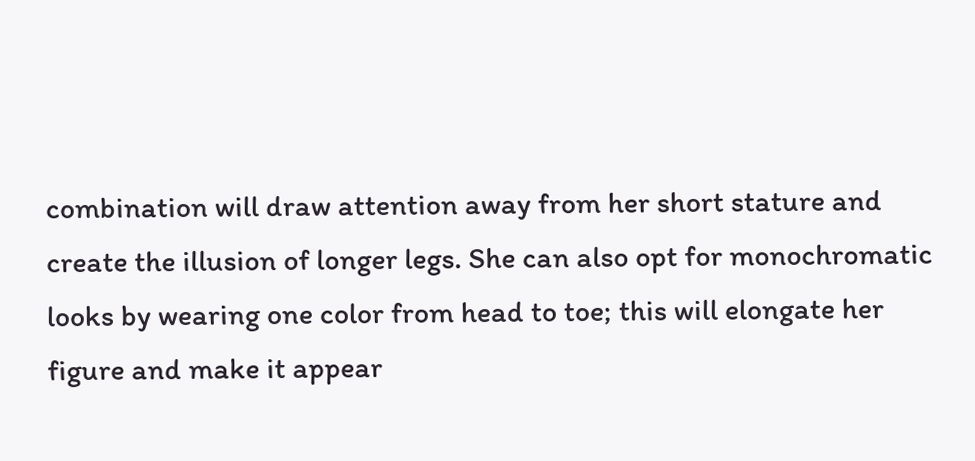combination will draw attention away from her short stature and create the illusion of longer legs. She can also opt for monochromatic looks by wearing one color from head to toe; this will elongate her figure and make it appear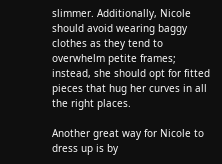slimmer. Additionally, Nicole should avoid wearing baggy clothes as they tend to overwhelm petite frames; instead, she should opt for fitted pieces that hug her curves in all the right places.

Another great way for Nicole to dress up is by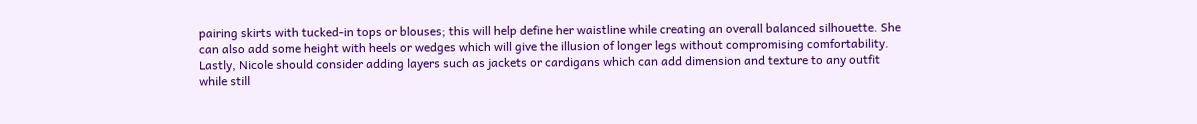pairing skirts with tucked-in tops or blouses; this will help define her waistline while creating an overall balanced silhouette. She can also add some height with heels or wedges which will give the illusion of longer legs without compromising comfortability. Lastly, Nicole should consider adding layers such as jackets or cardigans which can add dimension and texture to any outfit while still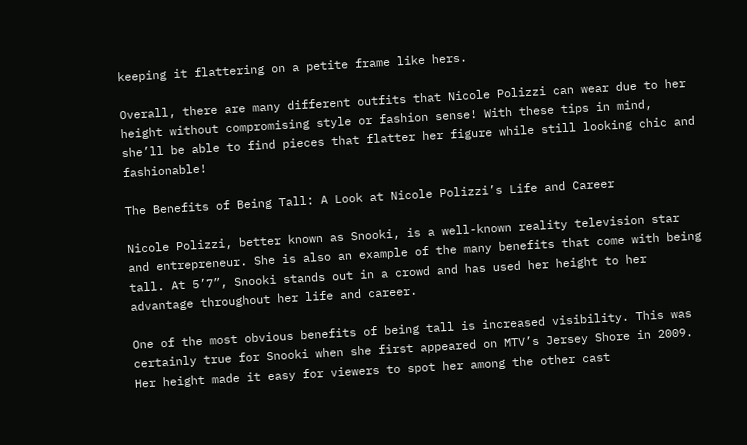keeping it flattering on a petite frame like hers.

Overall, there are many different outfits that Nicole Polizzi can wear due to her height without compromising style or fashion sense! With these tips in mind, she’ll be able to find pieces that flatter her figure while still looking chic and fashionable!

The Benefits of Being Tall: A Look at Nicole Polizzi’s Life and Career

Nicole Polizzi, better known as Snooki, is a well-known reality television star and entrepreneur. She is also an example of the many benefits that come with being tall. At 5’7”, Snooki stands out in a crowd and has used her height to her advantage throughout her life and career.

One of the most obvious benefits of being tall is increased visibility. This was certainly true for Snooki when she first appeared on MTV’s Jersey Shore in 2009. Her height made it easy for viewers to spot her among the other cast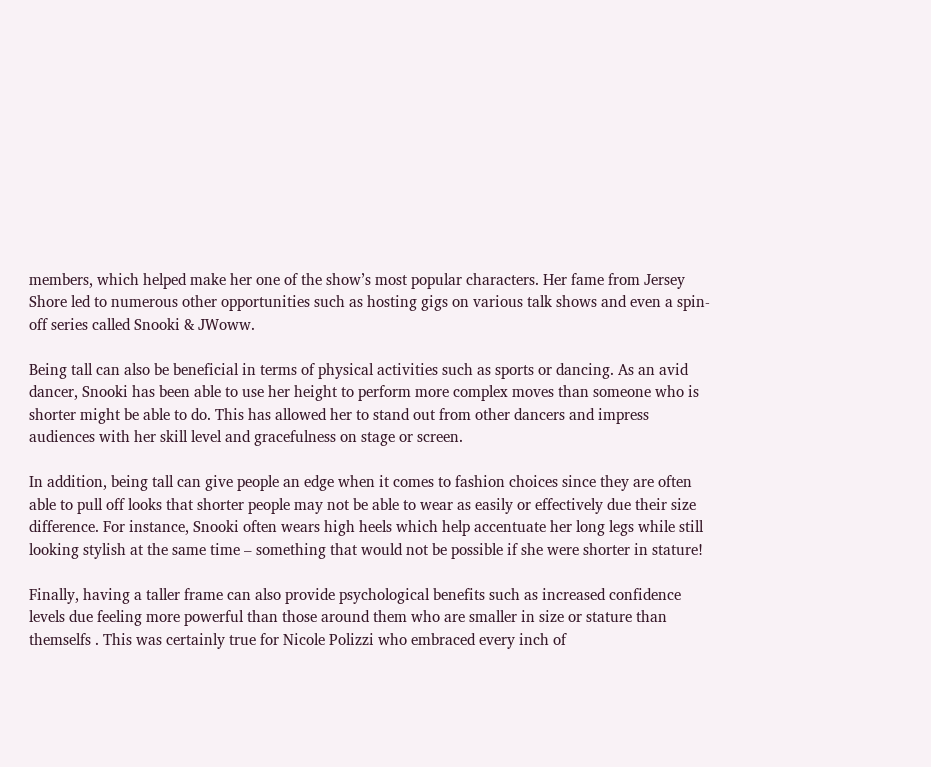members, which helped make her one of the show’s most popular characters. Her fame from Jersey Shore led to numerous other opportunities such as hosting gigs on various talk shows and even a spin-off series called Snooki & JWoww.

Being tall can also be beneficial in terms of physical activities such as sports or dancing. As an avid dancer, Snooki has been able to use her height to perform more complex moves than someone who is shorter might be able to do. This has allowed her to stand out from other dancers and impress audiences with her skill level and gracefulness on stage or screen.

In addition, being tall can give people an edge when it comes to fashion choices since they are often able to pull off looks that shorter people may not be able to wear as easily or effectively due their size difference. For instance, Snooki often wears high heels which help accentuate her long legs while still looking stylish at the same time – something that would not be possible if she were shorter in stature!

Finally, having a taller frame can also provide psychological benefits such as increased confidence levels due feeling more powerful than those around them who are smaller in size or stature than themselfs . This was certainly true for Nicole Polizzi who embraced every inch of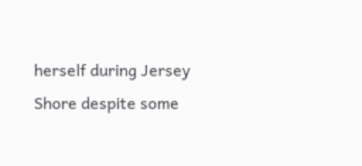herself during Jersey Shore despite some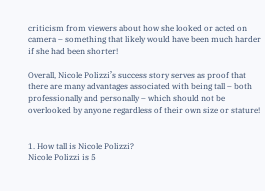criticism from viewers about how she looked or acted on camera – something that likely would have been much harder if she had been shorter!

Overall, Nicole Polizzi’s success story serves as proof that there are many advantages associated with being tall – both professionally and personally – which should not be overlooked by anyone regardless of their own size or stature!


1. How tall is Nicole Polizzi?
Nicole Polizzi is 5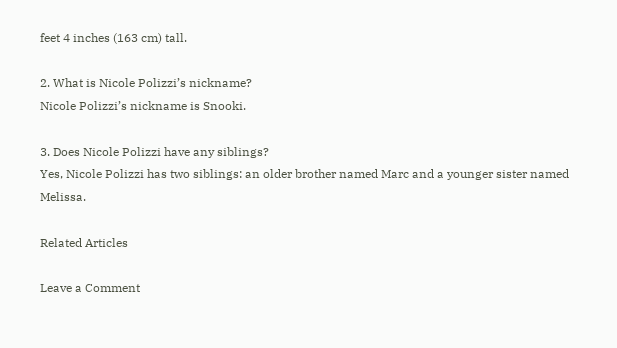feet 4 inches (163 cm) tall.

2. What is Nicole Polizzi’s nickname?
Nicole Polizzi’s nickname is Snooki.

3. Does Nicole Polizzi have any siblings?
Yes, Nicole Polizzi has two siblings: an older brother named Marc and a younger sister named Melissa.

Related Articles

Leave a Comment